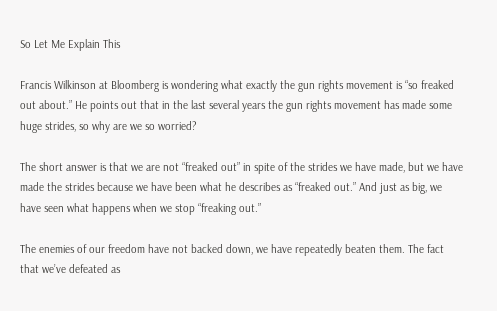So Let Me Explain This

Francis Wilkinson at Bloomberg is wondering what exactly the gun rights movement is “so freaked out about.” He points out that in the last several years the gun rights movement has made some huge strides, so why are we so worried?

The short answer is that we are not “freaked out” in spite of the strides we have made, but we have made the strides because we have been what he describes as “freaked out.” And just as big, we have seen what happens when we stop “freaking out.”

The enemies of our freedom have not backed down, we have repeatedly beaten them. The fact that we’ve defeated as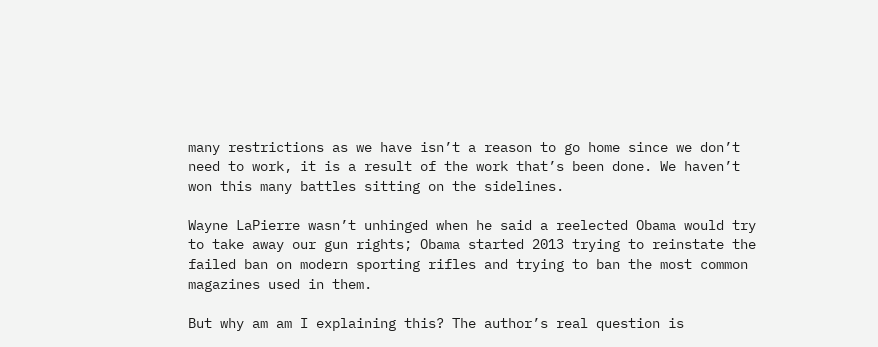many restrictions as we have isn’t a reason to go home since we don’t need to work, it is a result of the work that’s been done. We haven’t won this many battles sitting on the sidelines.

Wayne LaPierre wasn’t unhinged when he said a reelected Obama would try to take away our gun rights; Obama started 2013 trying to reinstate the failed ban on modern sporting rifles and trying to ban the most common magazines used in them.

But why am am I explaining this? The author’s real question is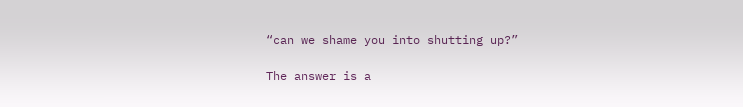“can we shame you into shutting up?”

The answer is a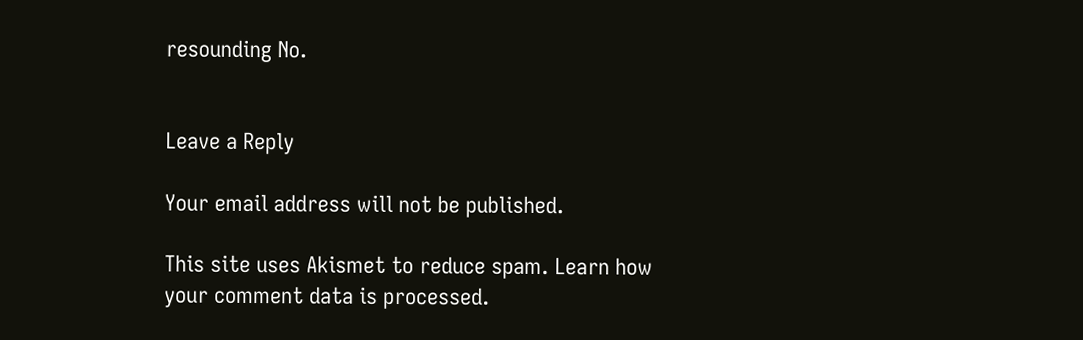resounding No.


Leave a Reply

Your email address will not be published.

This site uses Akismet to reduce spam. Learn how your comment data is processed.